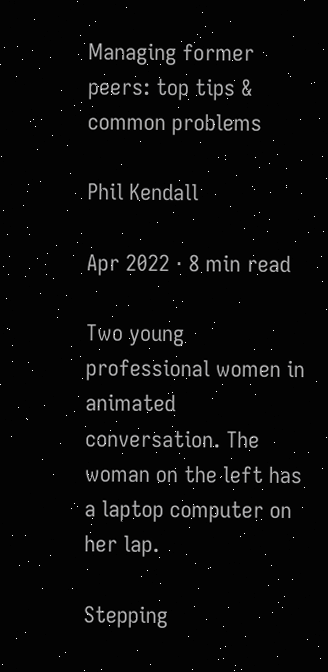Managing former peers: top tips & common problems

Phil Kendall

Apr 2022 ⋅ 8 min read

Two young professional women in animated conversation. The woman on the left has a laptop computer on her lap.

Stepping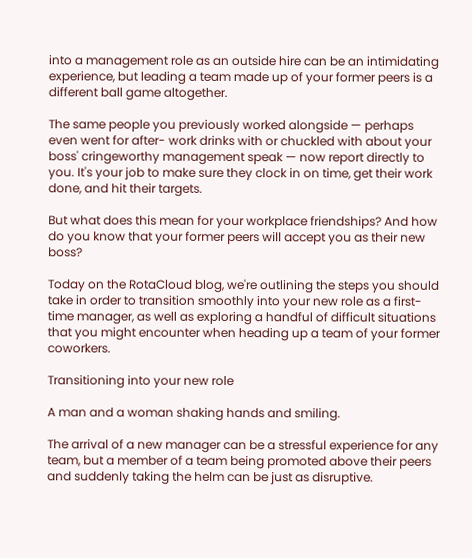into a management role as an outside hire can be an intimidating experience, but leading a team made up of your former peers is a different ball game altogether.

The same people you previously worked alongside — perhaps even went for after- work drinks with or chuckled with about your boss' cringeworthy management speak — now report directly to you. It's your job to make sure they clock in on time, get their work done, and hit their targets.

But what does this mean for your workplace friendships? And how do you know that your former peers will accept you as their new boss?

Today on the RotaCloud blog, we're outlining the steps you should take in order to transition smoothly into your new role as a first-time manager, as well as exploring a handful of difficult situations that you might encounter when heading up a team of your former coworkers.

Transitioning into your new role

A man and a woman shaking hands and smiling.

The arrival of a new manager can be a stressful experience for any team, but a member of a team being promoted above their peers and suddenly taking the helm can be just as disruptive.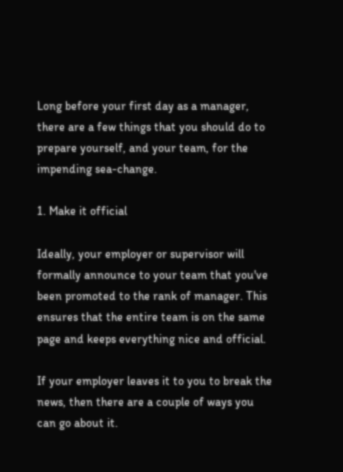Long before your first day as a manager, there are a few things that you should do to prepare yourself, and your team, for the impending sea-change.

1. Make it official

Ideally, your employer or supervisor will formally announce to your team that you've been promoted to the rank of manager. This ensures that the entire team is on the same page and keeps everything nice and official.

If your employer leaves it to you to break the news, then there are a couple of ways you can go about it.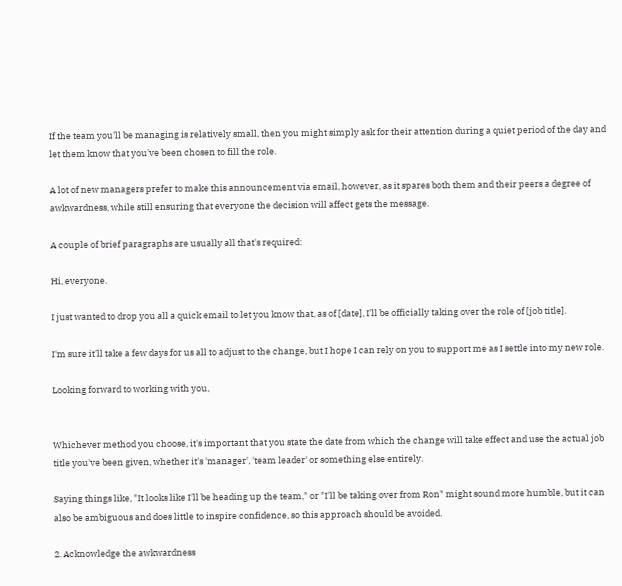If the team you'll be managing is relatively small, then you might simply ask for their attention during a quiet period of the day and let them know that you've been chosen to fill the role.

A lot of new managers prefer to make this announcement via email, however, as it spares both them and their peers a degree of awkwardness, while still ensuring that everyone the decision will affect gets the message.

A couple of brief paragraphs are usually all that's required:

Hi, everyone.

I just wanted to drop you all a quick email to let you know that, as of [date], I'll be officially taking over the role of [job title].

I'm sure it'll take a few days for us all to adjust to the change, but I hope I can rely on you to support me as I settle into my new role.

Looking forward to working with you,


Whichever method you choose, it's important that you state the date from which the change will take effect and use the actual job title you've been given, whether it's 'manager', 'team leader' or something else entirely.

Saying things like, "It looks like I'll be heading up the team," or "I'll be taking over from Ron" might sound more humble, but it can also be ambiguous and does little to inspire confidence, so this approach should be avoided.

2. Acknowledge the awkwardness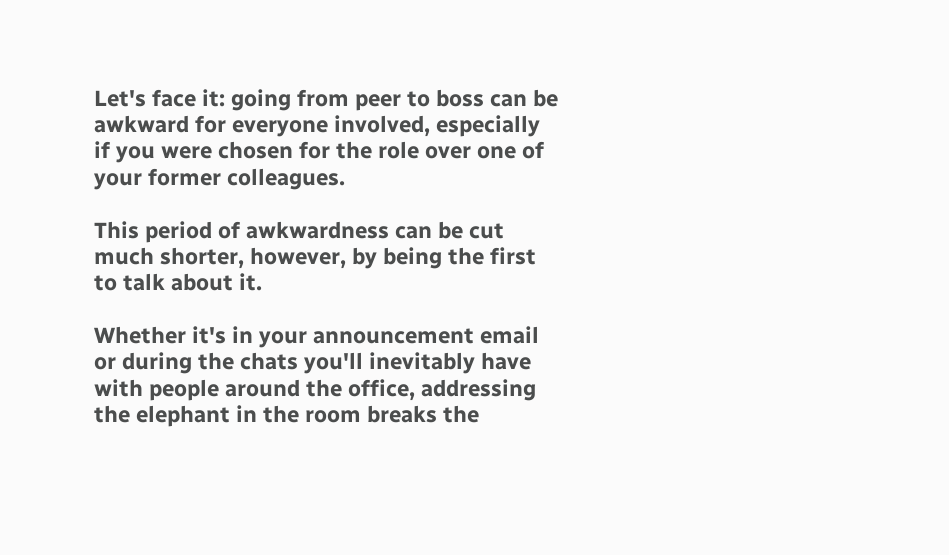Let's face it: going from peer to boss can be awkward for everyone involved, especially if you were chosen for the role over one of your former colleagues.

This period of awkwardness can be cut much shorter, however, by being the first to talk about it.

Whether it's in your announcement email or during the chats you'll inevitably have with people around the office, addressing the elephant in the room breaks the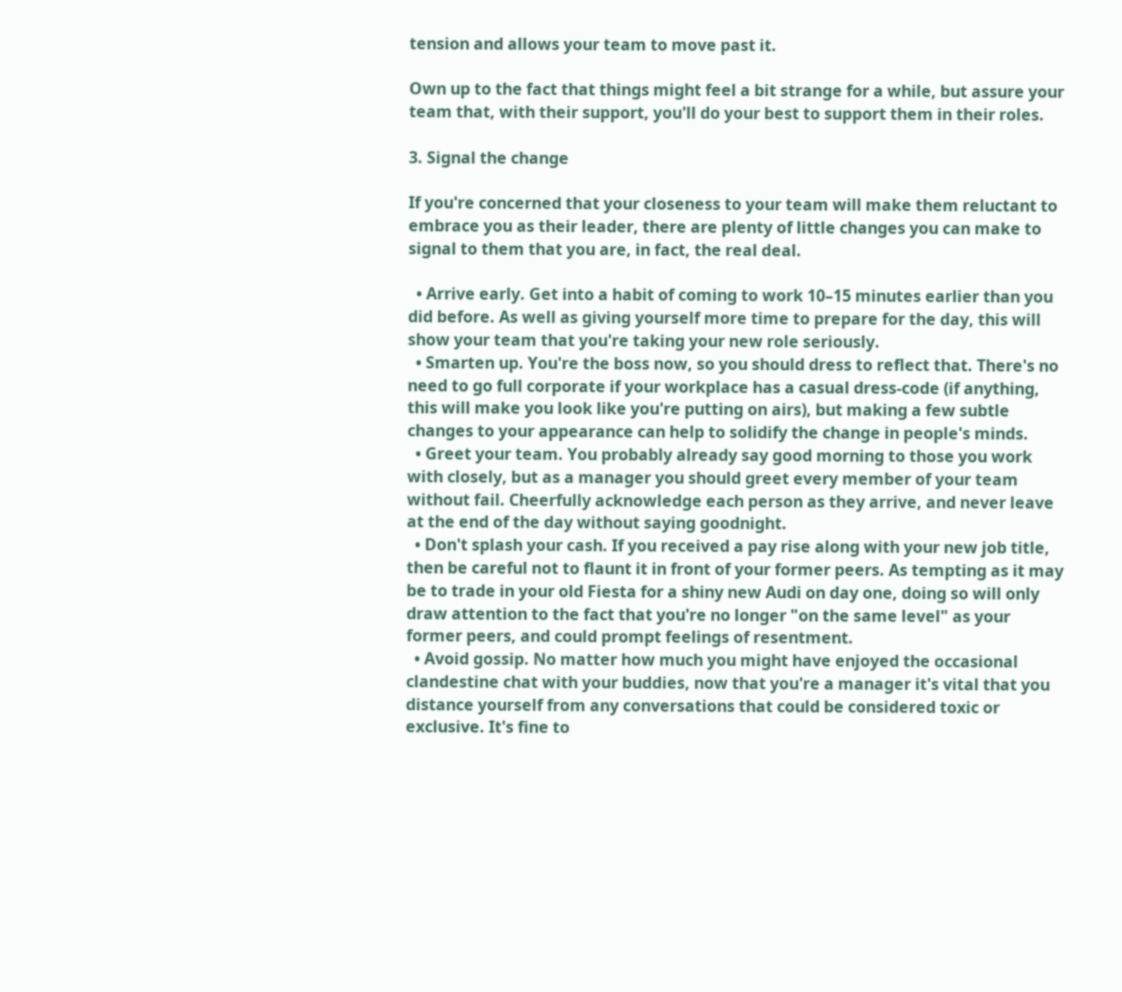tension and allows your team to move past it.

Own up to the fact that things might feel a bit strange for a while, but assure your team that, with their support, you'll do your best to support them in their roles.

3. Signal the change

If you're concerned that your closeness to your team will make them reluctant to embrace you as their leader, there are plenty of little changes you can make to signal to them that you are, in fact, the real deal.

  • Arrive early. Get into a habit of coming to work 10–15 minutes earlier than you did before. As well as giving yourself more time to prepare for the day, this will show your team that you're taking your new role seriously.
  • Smarten up. You're the boss now, so you should dress to reflect that. There's no need to go full corporate if your workplace has a casual dress-code (if anything, this will make you look like you're putting on airs), but making a few subtle changes to your appearance can help to solidify the change in people's minds.
  • Greet your team. You probably already say good morning to those you work with closely, but as a manager you should greet every member of your team without fail. Cheerfully acknowledge each person as they arrive, and never leave at the end of the day without saying goodnight.
  • Don't splash your cash. If you received a pay rise along with your new job title, then be careful not to flaunt it in front of your former peers. As tempting as it may be to trade in your old Fiesta for a shiny new Audi on day one, doing so will only draw attention to the fact that you're no longer "on the same level" as your former peers, and could prompt feelings of resentment.
  • Avoid gossip. No matter how much you might have enjoyed the occasional clandestine chat with your buddies, now that you're a manager it's vital that you distance yourself from any conversations that could be considered toxic or exclusive. It's fine to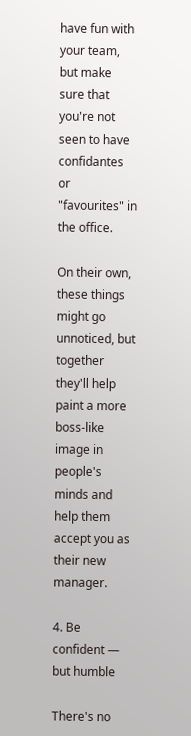have fun with your team, but make sure that you're not seen to have confidantes or "favourites" in the office.

On their own, these things might go unnoticed, but together they'll help paint a more boss-like image in people's minds and help them accept you as their new manager.

4. Be confident — but humble

There's no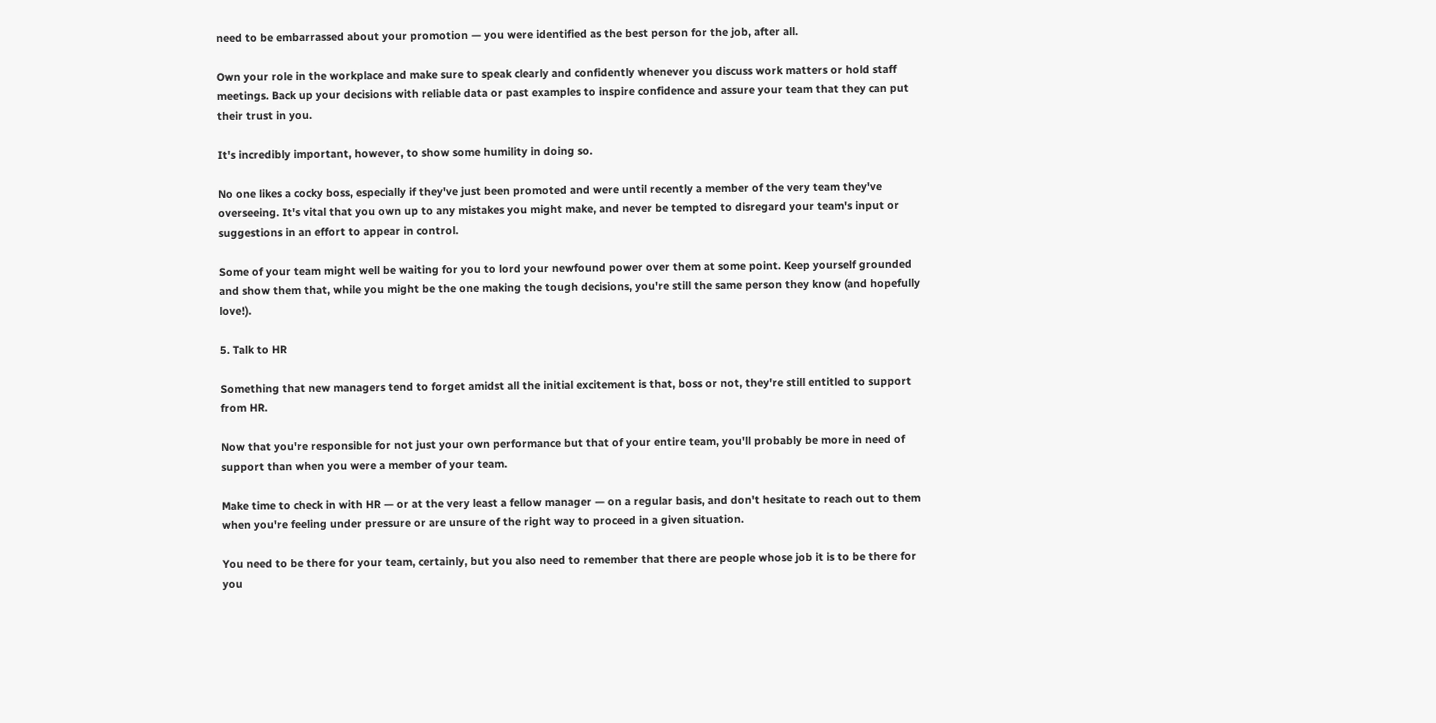need to be embarrassed about your promotion — you were identified as the best person for the job, after all.

Own your role in the workplace and make sure to speak clearly and confidently whenever you discuss work matters or hold staff meetings. Back up your decisions with reliable data or past examples to inspire confidence and assure your team that they can put their trust in you.

It's incredibly important, however, to show some humility in doing so.

No one likes a cocky boss, especially if they've just been promoted and were until recently a member of the very team they've overseeing. It's vital that you own up to any mistakes you might make, and never be tempted to disregard your team's input or suggestions in an effort to appear in control.

Some of your team might well be waiting for you to lord your newfound power over them at some point. Keep yourself grounded and show them that, while you might be the one making the tough decisions, you're still the same person they know (and hopefully love!).

5. Talk to HR

Something that new managers tend to forget amidst all the initial excitement is that, boss or not, they're still entitled to support from HR.

Now that you're responsible for not just your own performance but that of your entire team, you'll probably be more in need of support than when you were a member of your team.

Make time to check in with HR — or at the very least a fellow manager — on a regular basis, and don't hesitate to reach out to them when you're feeling under pressure or are unsure of the right way to proceed in a given situation.

You need to be there for your team, certainly, but you also need to remember that there are people whose job it is to be there for you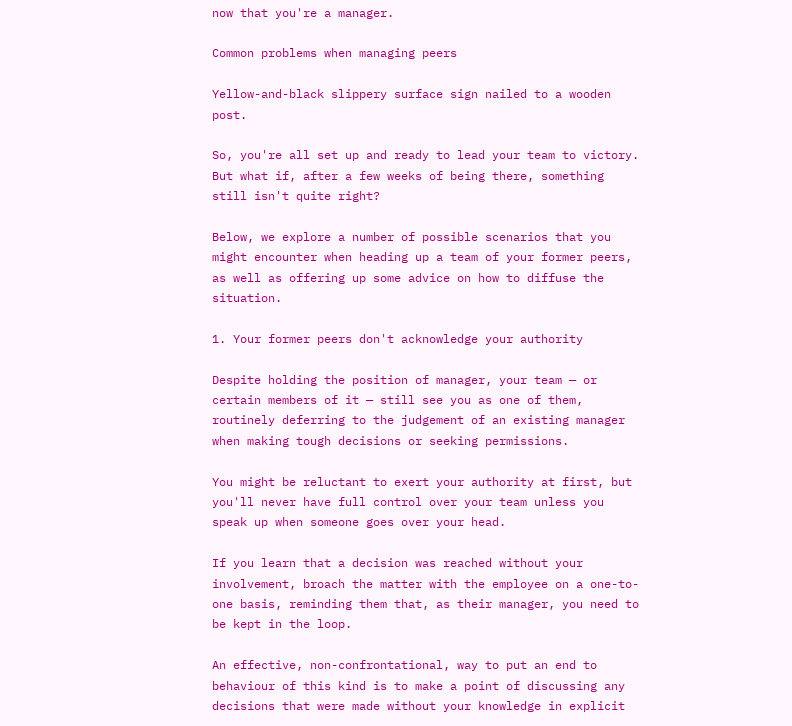now that you're a manager.

Common problems when managing peers

Yellow-and-black slippery surface sign nailed to a wooden post.

So, you're all set up and ready to lead your team to victory. But what if, after a few weeks of being there, something still isn't quite right?

Below, we explore a number of possible scenarios that you might encounter when heading up a team of your former peers, as well as offering up some advice on how to diffuse the situation.

1. Your former peers don't acknowledge your authority

Despite holding the position of manager, your team — or certain members of it — still see you as one of them, routinely deferring to the judgement of an existing manager when making tough decisions or seeking permissions.

You might be reluctant to exert your authority at first, but you'll never have full control over your team unless you speak up when someone goes over your head.

If you learn that a decision was reached without your involvement, broach the matter with the employee on a one-to-one basis, reminding them that, as their manager, you need to be kept in the loop.

An effective, non-confrontational, way to put an end to behaviour of this kind is to make a point of discussing any decisions that were made without your knowledge in explicit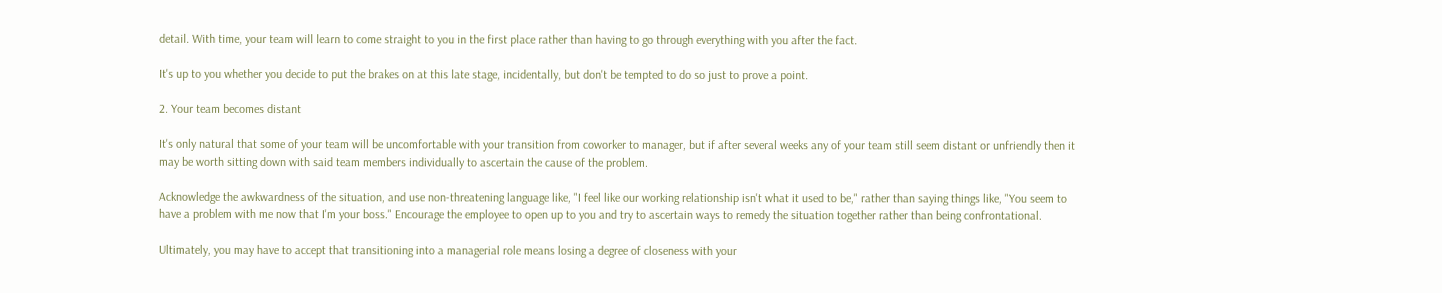detail. With time, your team will learn to come straight to you in the first place rather than having to go through everything with you after the fact.

It's up to you whether you decide to put the brakes on at this late stage, incidentally, but don't be tempted to do so just to prove a point.

2. Your team becomes distant

It's only natural that some of your team will be uncomfortable with your transition from coworker to manager, but if after several weeks any of your team still seem distant or unfriendly then it may be worth sitting down with said team members individually to ascertain the cause of the problem.

Acknowledge the awkwardness of the situation, and use non-threatening language like, "I feel like our working relationship isn't what it used to be," rather than saying things like, "You seem to have a problem with me now that I'm your boss." Encourage the employee to open up to you and try to ascertain ways to remedy the situation together rather than being confrontational.

Ultimately, you may have to accept that transitioning into a managerial role means losing a degree of closeness with your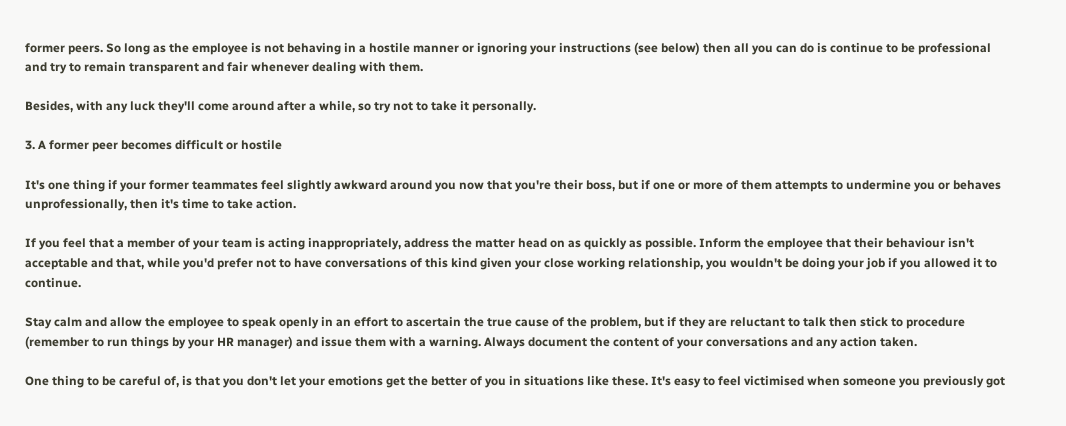former peers. So long as the employee is not behaving in a hostile manner or ignoring your instructions (see below) then all you can do is continue to be professional and try to remain transparent and fair whenever dealing with them.

Besides, with any luck they'll come around after a while, so try not to take it personally.

3. A former peer becomes difficult or hostile

It's one thing if your former teammates feel slightly awkward around you now that you're their boss, but if one or more of them attempts to undermine you or behaves unprofessionally, then it's time to take action.

If you feel that a member of your team is acting inappropriately, address the matter head on as quickly as possible. Inform the employee that their behaviour isn't acceptable and that, while you'd prefer not to have conversations of this kind given your close working relationship, you wouldn't be doing your job if you allowed it to continue.

Stay calm and allow the employee to speak openly in an effort to ascertain the true cause of the problem, but if they are reluctant to talk then stick to procedure (remember to run things by your HR manager) and issue them with a warning. Always document the content of your conversations and any action taken.

One thing to be careful of, is that you don't let your emotions get the better of you in situations like these. It's easy to feel victimised when someone you previously got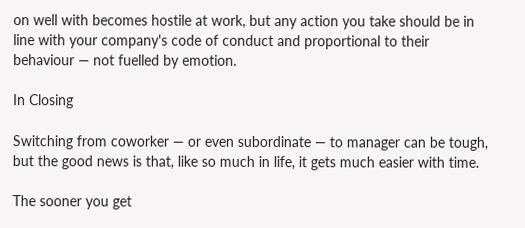on well with becomes hostile at work, but any action you take should be in line with your company's code of conduct and proportional to their behaviour — not fuelled by emotion.

In Closing

Switching from coworker — or even subordinate — to manager can be tough, but the good news is that, like so much in life, it gets much easier with time.

The sooner you get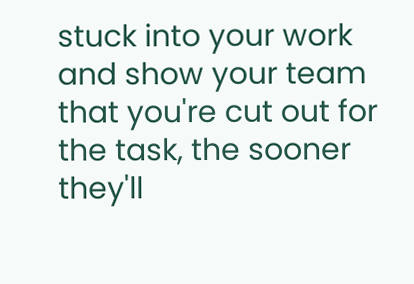stuck into your work and show your team that you're cut out for the task, the sooner they'll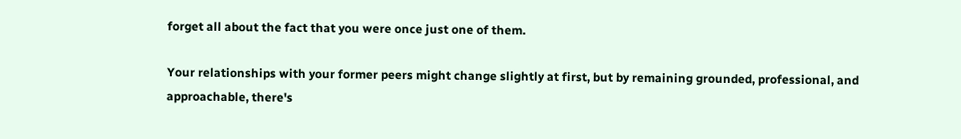forget all about the fact that you were once just one of them.

Your relationships with your former peers might change slightly at first, but by remaining grounded, professional, and approachable, there's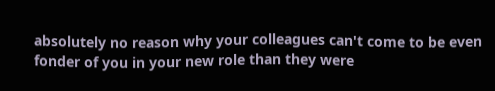absolutely no reason why your colleagues can't come to be even fonder of you in your new role than they were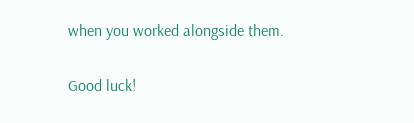when you worked alongside them.

Good luck!